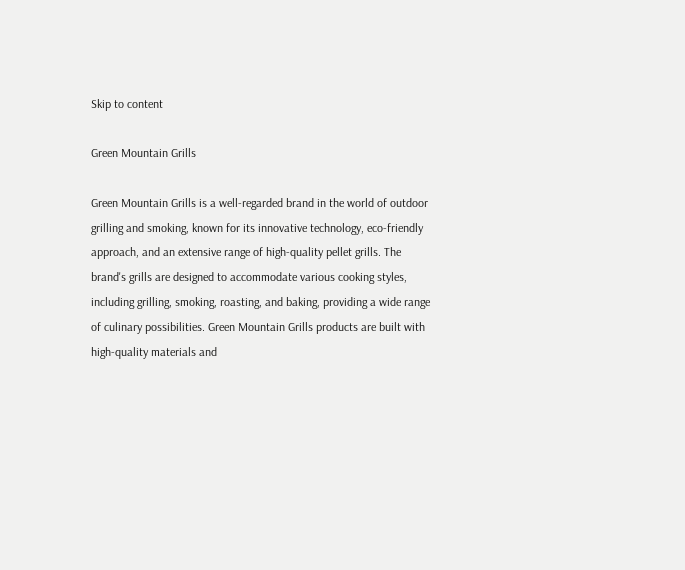Skip to content

Green Mountain Grills

Green Mountain Grills is a well-regarded brand in the world of outdoor grilling and smoking, known for its innovative technology, eco-friendly approach, and an extensive range of high-quality pellet grills. The brand's grills are designed to accommodate various cooking styles, including grilling, smoking, roasting, and baking, providing a wide range of culinary possibilities. Green Mountain Grills products are built with high-quality materials and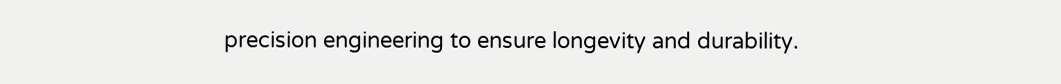precision engineering to ensure longevity and durability.